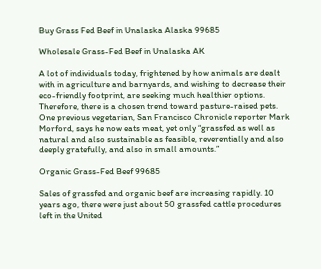Buy Grass Fed Beef in Unalaska Alaska 99685

Wholesale Grass-Fed Beef in Unalaska AK

A lot of individuals today, frightened by how animals are dealt with in agriculture and barnyards, and wishing to decrease their eco-friendly footprint, are seeking much healthier options. Therefore, there is a chosen trend toward pasture-raised pets. One previous vegetarian, San Francisco Chronicle reporter Mark Morford, says he now eats meat, yet only “grassfed as well as natural and also sustainable as feasible, reverentially and also deeply gratefully, and also in small amounts.”

Organic Grass-Fed Beef 99685

Sales of grassfed and organic beef are increasing rapidly. 10 years ago, there were just about 50 grassfed cattle procedures left in the United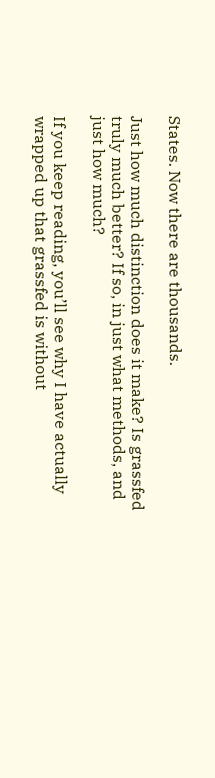States. Now there are thousands.

Just how much distinction does it make? Is grassfed truly much better? If so, in just what methods, and just how much?

If you keep reading, you’ll see why I have actually wrapped up that grassfed is without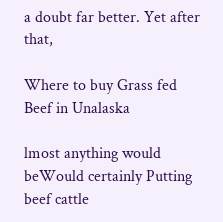a doubt far better. Yet after that,

Where to buy Grass fed Beef in Unalaska

lmost anything would beWould certainly Putting beef cattle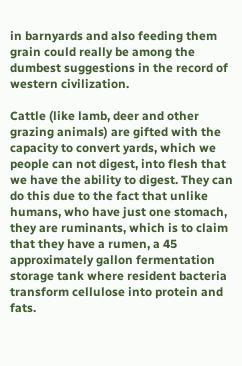in barnyards and also feeding them grain could really be among the dumbest suggestions in the record of western civilization.

Cattle (like lamb, deer and other grazing animals) are gifted with the capacity to convert yards, which we people can not digest, into flesh that we have the ability to digest. They can do this due to the fact that unlike humans, who have just one stomach, they are ruminants, which is to claim that they have a rumen, a 45 approximately gallon fermentation storage tank where resident bacteria transform cellulose into protein and fats.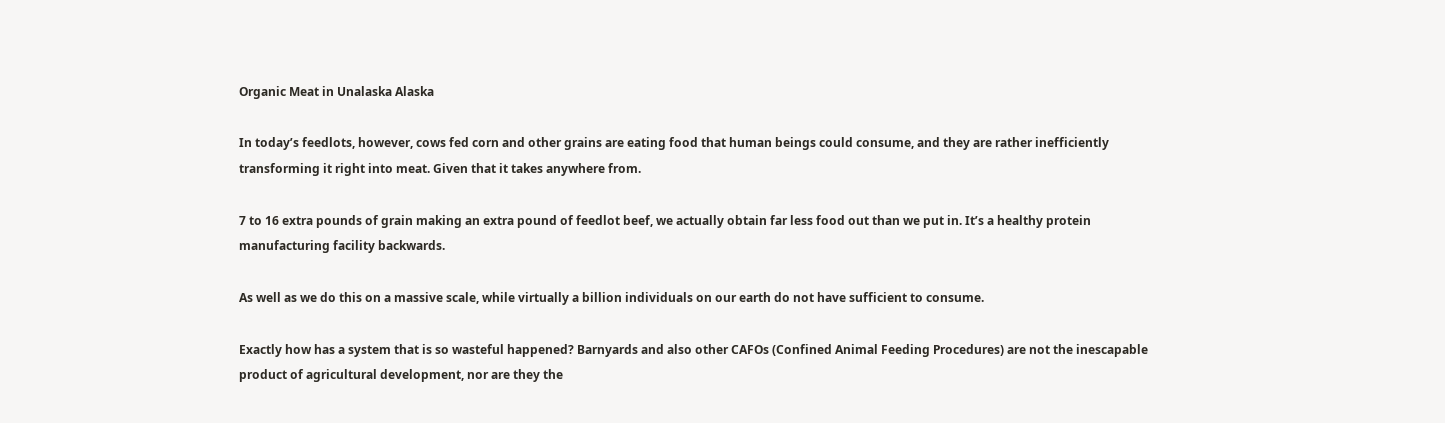Organic Meat in Unalaska Alaska

In today’s feedlots, however, cows fed corn and other grains are eating food that human beings could consume, and they are rather inefficiently transforming it right into meat. Given that it takes anywhere from.

7 to 16 extra pounds of grain making an extra pound of feedlot beef, we actually obtain far less food out than we put in. It’s a healthy protein manufacturing facility backwards.

As well as we do this on a massive scale, while virtually a billion individuals on our earth do not have sufficient to consume.

Exactly how has a system that is so wasteful happened? Barnyards and also other CAFOs (Confined Animal Feeding Procedures) are not the inescapable product of agricultural development, nor are they the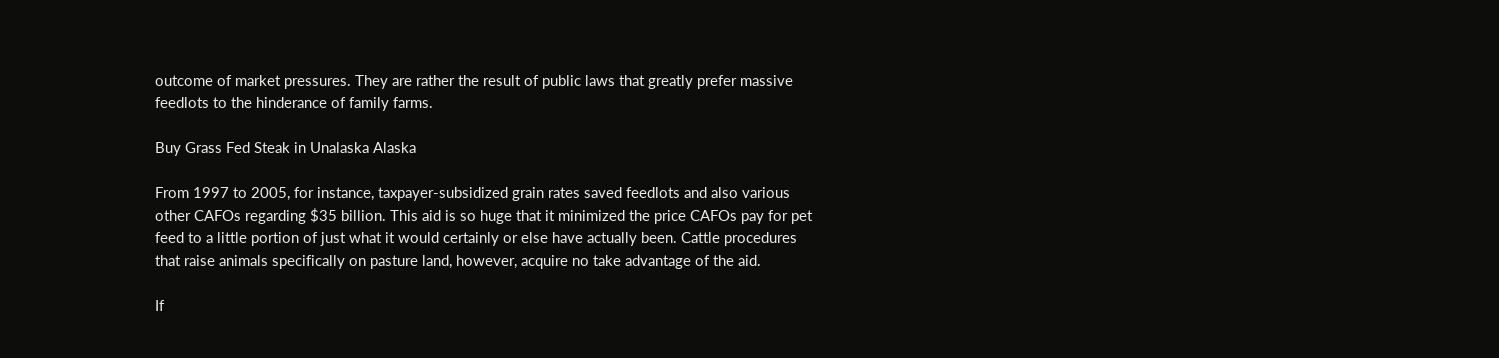outcome of market pressures. They are rather the result of public laws that greatly prefer massive feedlots to the hinderance of family farms.

Buy Grass Fed Steak in Unalaska Alaska

From 1997 to 2005, for instance, taxpayer-subsidized grain rates saved feedlots and also various other CAFOs regarding $35 billion. This aid is so huge that it minimized the price CAFOs pay for pet feed to a little portion of just what it would certainly or else have actually been. Cattle procedures that raise animals specifically on pasture land, however, acquire no take advantage of the aid.

If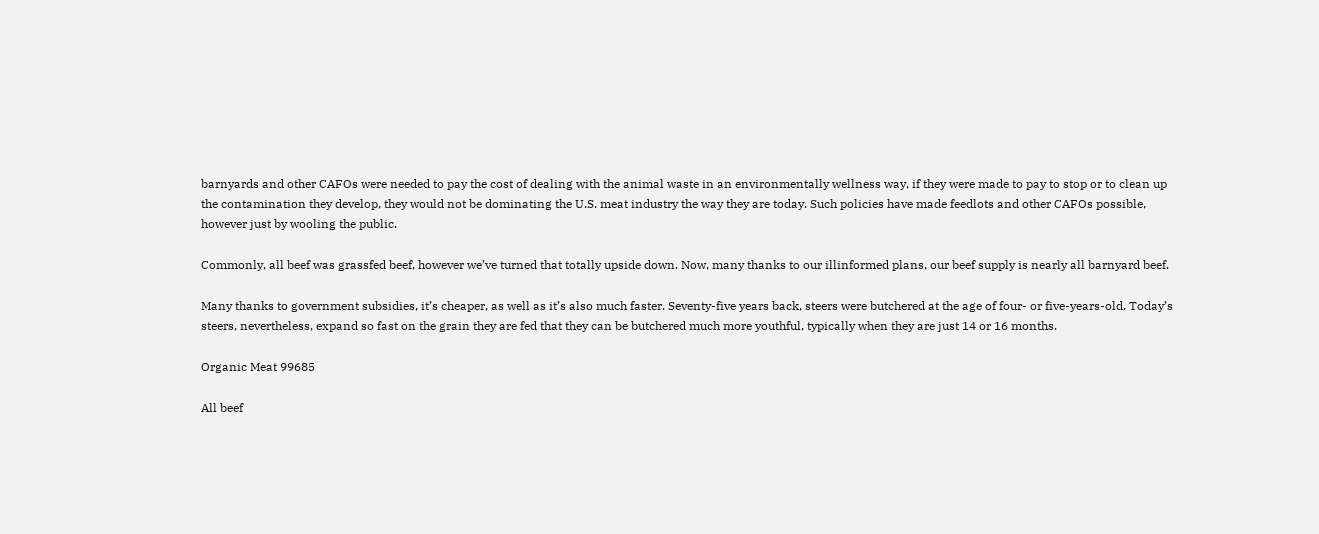barnyards and other CAFOs were needed to pay the cost of dealing with the animal waste in an environmentally wellness way, if they were made to pay to stop or to clean up the contamination they develop, they would not be dominating the U.S. meat industry the way they are today. Such policies have made feedlots and other CAFOs possible, however just by wooling the public.

Commonly, all beef was grassfed beef, however we’ve turned that totally upside down. Now, many thanks to our illinformed plans, our beef supply is nearly all barnyard beef.

Many thanks to government subsidies, it’s cheaper, as well as it’s also much faster. Seventy-five years back, steers were butchered at the age of four- or five-years-old. Today’s steers, nevertheless, expand so fast on the grain they are fed that they can be butchered much more youthful, typically when they are just 14 or 16 months.

Organic Meat 99685

All beef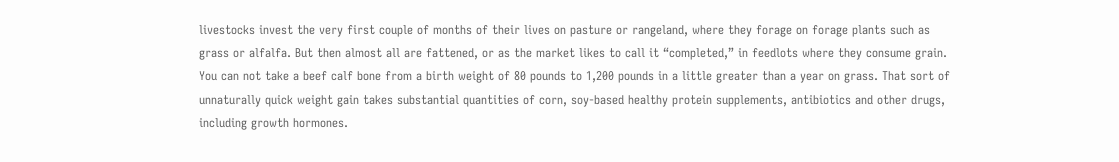livestocks invest the very first couple of months of their lives on pasture or rangeland, where they forage on forage plants such as grass or alfalfa. But then almost all are fattened, or as the market likes to call it “completed,” in feedlots where they consume grain. You can not take a beef calf bone from a birth weight of 80 pounds to 1,200 pounds in a little greater than a year on grass. That sort of unnaturally quick weight gain takes substantial quantities of corn, soy-based healthy protein supplements, antibiotics and other drugs, including growth hormones.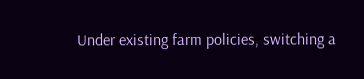Under existing farm policies, switching a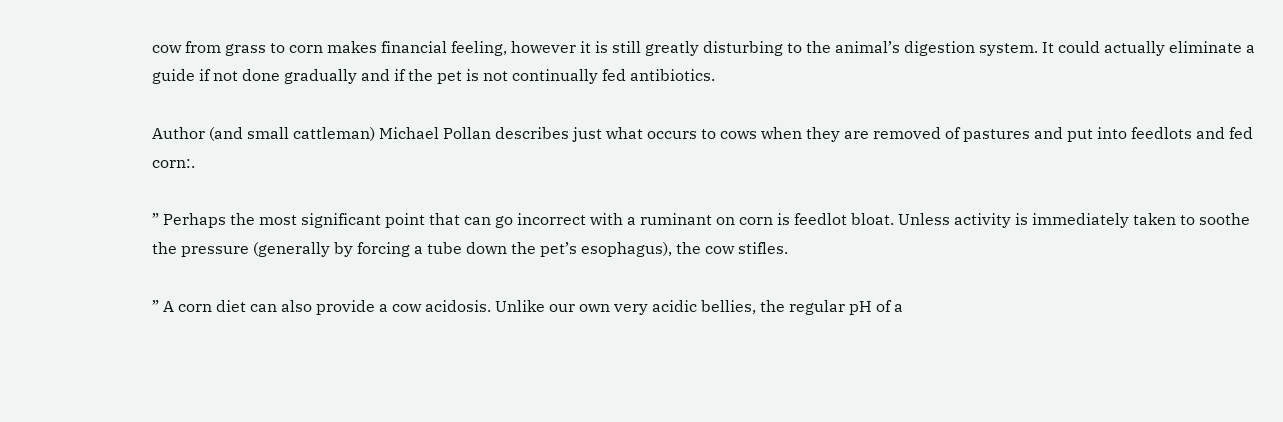cow from grass to corn makes financial feeling, however it is still greatly disturbing to the animal’s digestion system. It could actually eliminate a guide if not done gradually and if the pet is not continually fed antibiotics.

Author (and small cattleman) Michael Pollan describes just what occurs to cows when they are removed of pastures and put into feedlots and fed corn:.

” Perhaps the most significant point that can go incorrect with a ruminant on corn is feedlot bloat. Unless activity is immediately taken to soothe the pressure (generally by forcing a tube down the pet’s esophagus), the cow stifles.

” A corn diet can also provide a cow acidosis. Unlike our own very acidic bellies, the regular pH of a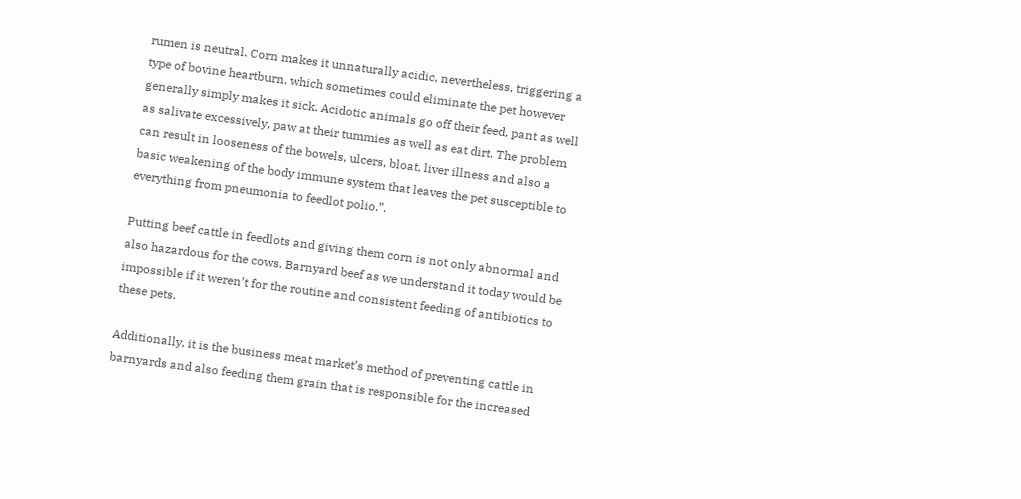rumen is neutral. Corn makes it unnaturally acidic, nevertheless, triggering a type of bovine heartburn, which sometimes could eliminate the pet however generally simply makes it sick. Acidotic animals go off their feed, pant as well as salivate excessively, paw at their tummies as well as eat dirt. The problem can result in looseness of the bowels, ulcers, bloat, liver illness and also a basic weakening of the body immune system that leaves the pet susceptible to everything from pneumonia to feedlot polio.”.

Putting beef cattle in feedlots and giving them corn is not only abnormal and also hazardous for the cows. Barnyard beef as we understand it today would be impossible if it weren’t for the routine and consistent feeding of antibiotics to these pets.

Additionally, it is the business meat market’s method of preventing cattle in barnyards and also feeding them grain that is responsible for the increased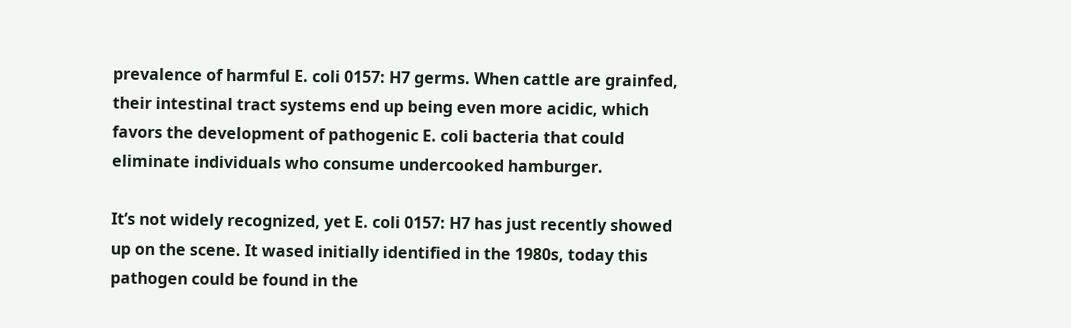prevalence of harmful E. coli 0157: H7 germs. When cattle are grainfed, their intestinal tract systems end up being even more acidic, which favors the development of pathogenic E. coli bacteria that could eliminate individuals who consume undercooked hamburger.

It’s not widely recognized, yet E. coli 0157: H7 has just recently showed up on the scene. It wased initially identified in the 1980s, today this pathogen could be found in the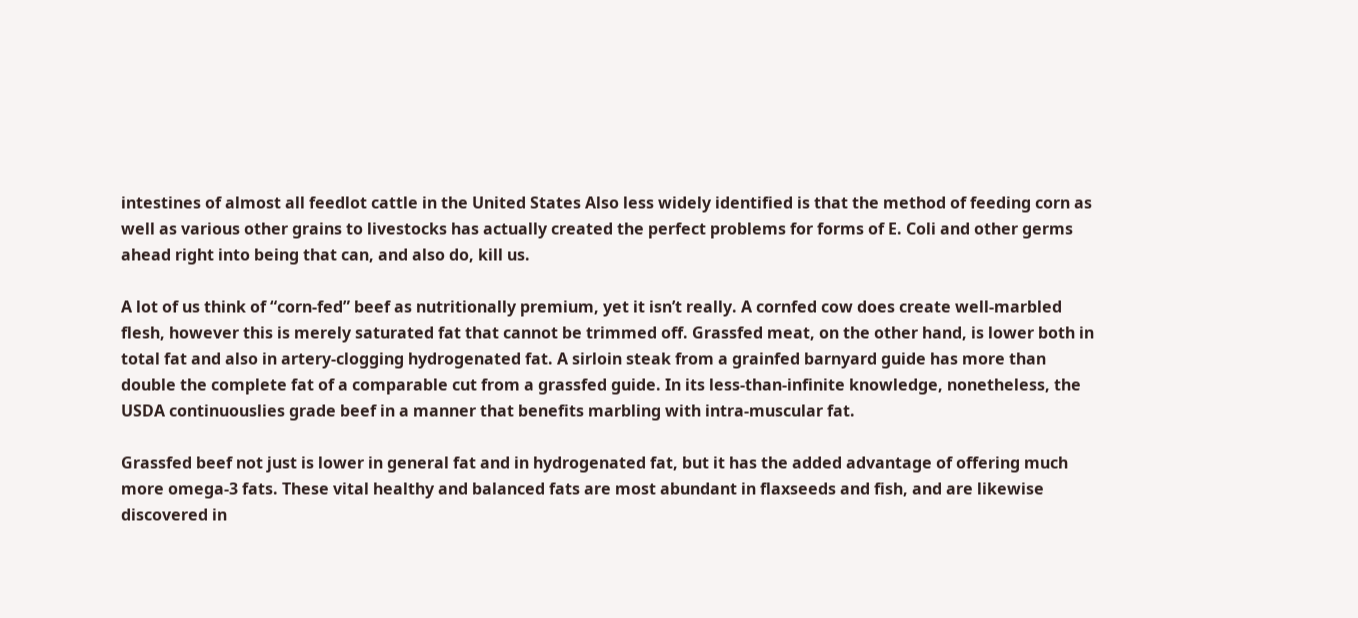intestines of almost all feedlot cattle in the United States Also less widely identified is that the method of feeding corn as well as various other grains to livestocks has actually created the perfect problems for forms of E. Coli and other germs ahead right into being that can, and also do, kill us.

A lot of us think of “corn-fed” beef as nutritionally premium, yet it isn’t really. A cornfed cow does create well-marbled flesh, however this is merely saturated fat that cannot be trimmed off. Grassfed meat, on the other hand, is lower both in total fat and also in artery-clogging hydrogenated fat. A sirloin steak from a grainfed barnyard guide has more than double the complete fat of a comparable cut from a grassfed guide. In its less-than-infinite knowledge, nonetheless, the USDA continuouslies grade beef in a manner that benefits marbling with intra-muscular fat.

Grassfed beef not just is lower in general fat and in hydrogenated fat, but it has the added advantage of offering much more omega-3 fats. These vital healthy and balanced fats are most abundant in flaxseeds and fish, and are likewise discovered in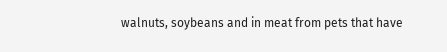walnuts, soybeans and in meat from pets that have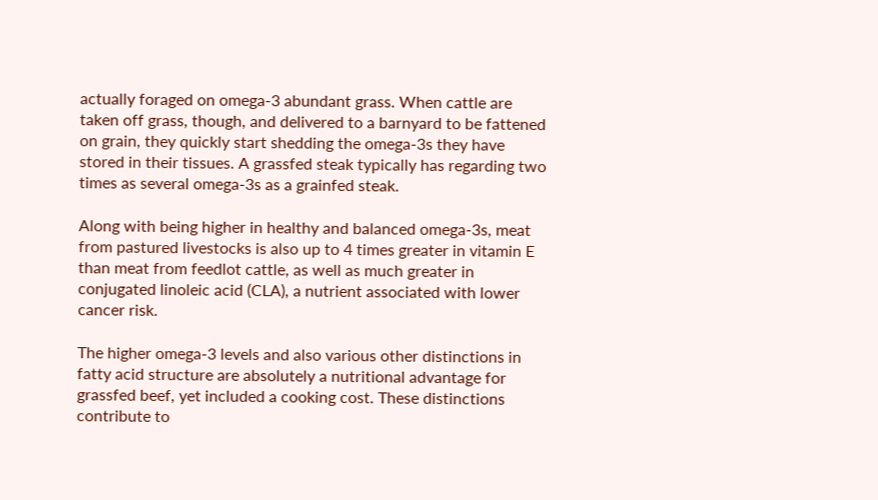actually foraged on omega-3 abundant grass. When cattle are taken off grass, though, and delivered to a barnyard to be fattened on grain, they quickly start shedding the omega-3s they have stored in their tissues. A grassfed steak typically has regarding two times as several omega-3s as a grainfed steak.

Along with being higher in healthy and balanced omega-3s, meat from pastured livestocks is also up to 4 times greater in vitamin E than meat from feedlot cattle, as well as much greater in conjugated linoleic acid (CLA), a nutrient associated with lower cancer risk.

The higher omega-3 levels and also various other distinctions in fatty acid structure are absolutely a nutritional advantage for grassfed beef, yet included a cooking cost. These distinctions contribute to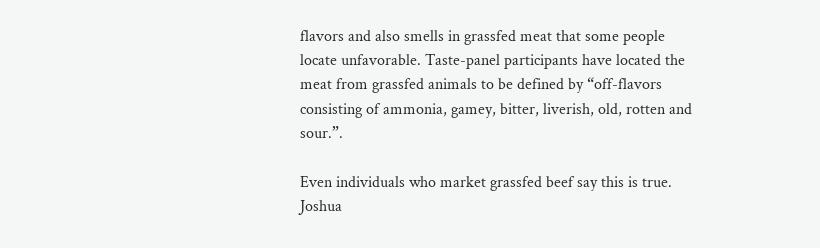flavors and also smells in grassfed meat that some people locate unfavorable. Taste-panel participants have located the meat from grassfed animals to be defined by “off-flavors consisting of ammonia, gamey, bitter, liverish, old, rotten and sour.”.

Even individuals who market grassfed beef say this is true. Joshua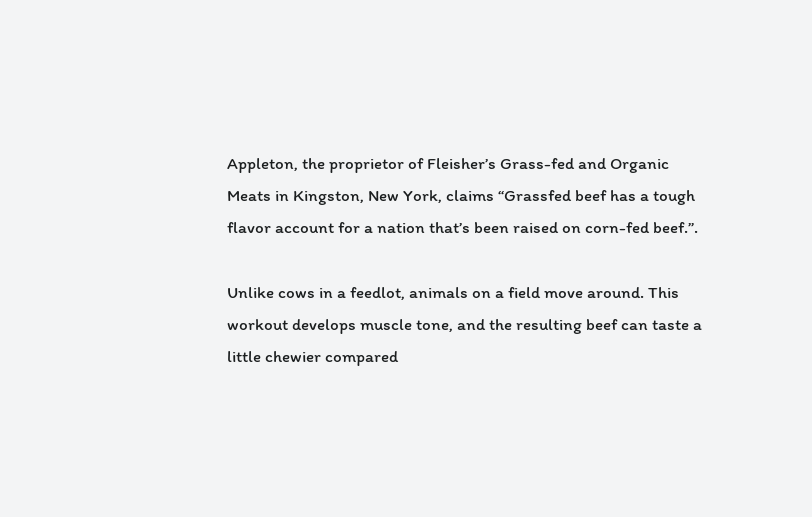Appleton, the proprietor of Fleisher’s Grass-fed and Organic Meats in Kingston, New York, claims “Grassfed beef has a tough flavor account for a nation that’s been raised on corn-fed beef.”.

Unlike cows in a feedlot, animals on a field move around. This workout develops muscle tone, and the resulting beef can taste a little chewier compared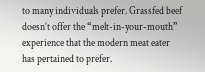to many individuals prefer. Grassfed beef doesn’t offer the “melt-in-your-mouth” experience that the modern meat eater has pertained to prefer.